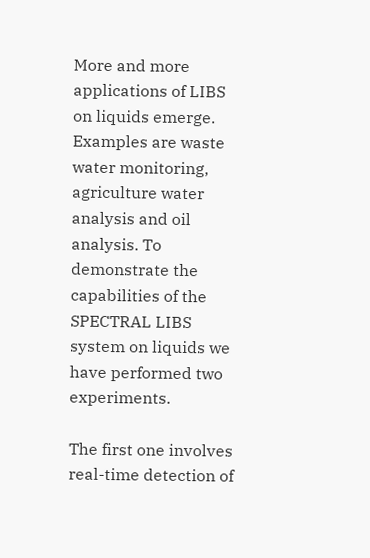More and more applications of LIBS on liquids emerge. Examples are waste water monitoring, agriculture water analysis and oil analysis. To demonstrate the capabilities of the SPECTRAL LIBS system on liquids we have performed two experiments.

The first one involves real-time detection of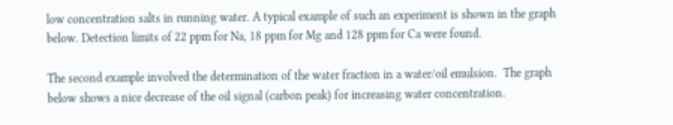low concentration salts in running water. A typical example of such an experiment is shown in the graph below. Detection limits of 22 ppm for Na, 18 ppm for Mg and 128 ppm for Ca were found.

The second example involved the determination of the water fraction in a water/oil emulsion.  The graph below shows a nice decrease of the oil signal (carbon peak) for increasing water concentration.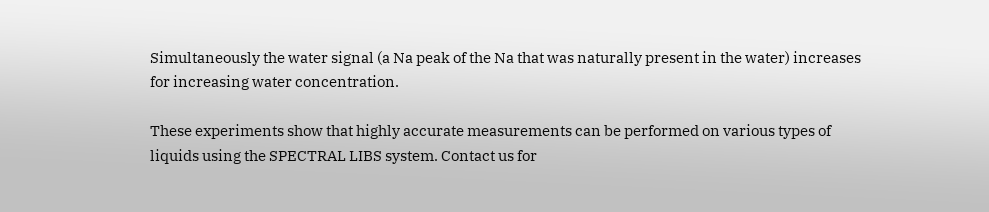Simultaneously the water signal (a Na peak of the Na that was naturally present in the water) increases for increasing water concentration.

These experiments show that highly accurate measurements can be performed on various types of liquids using the SPECTRAL LIBS system. Contact us for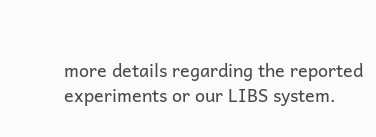more details regarding the reported experiments or our LIBS system.